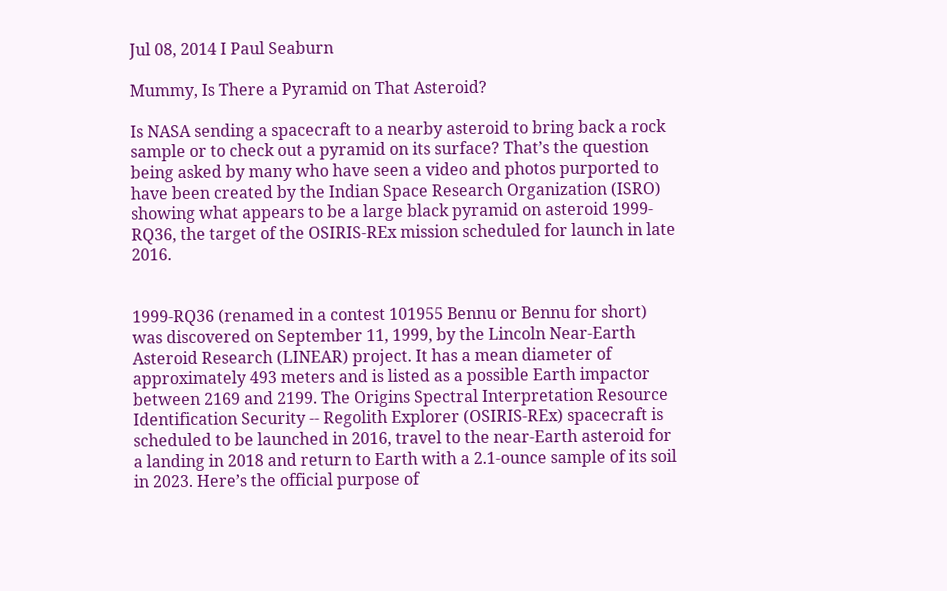Jul 08, 2014 I Paul Seaburn

Mummy, Is There a Pyramid on That Asteroid?

Is NASA sending a spacecraft to a nearby asteroid to bring back a rock sample or to check out a pyramid on its surface? That’s the question being asked by many who have seen a video and photos purported to have been created by the Indian Space Research Organization (ISRO) showing what appears to be a large black pyramid on asteroid 1999-RQ36, the target of the OSIRIS-REx mission scheduled for launch in late 2016.


1999-RQ36 (renamed in a contest 101955 Bennu or Bennu for short) was discovered on September 11, 1999, by the Lincoln Near-Earth Asteroid Research (LINEAR) project. It has a mean diameter of approximately 493 meters and is listed as a possible Earth impactor between 2169 and 2199. The Origins Spectral Interpretation Resource Identification Security -- Regolith Explorer (OSIRIS-REx) spacecraft is scheduled to be launched in 2016, travel to the near-Earth asteroid for a landing in 2018 and return to Earth with a 2.1-ounce sample of its soil in 2023. Here’s the official purpose of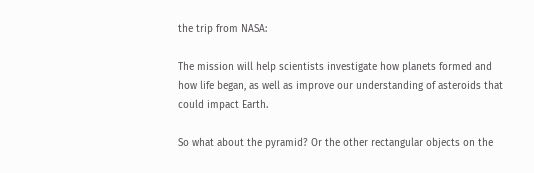the trip from NASA:

The mission will help scientists investigate how planets formed and how life began, as well as improve our understanding of asteroids that could impact Earth.

So what about the pyramid? Or the other rectangular objects on the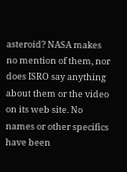asteroid? NASA makes no mention of them, nor does ISRO say anything about them or the video on its web site. No names or other specifics have been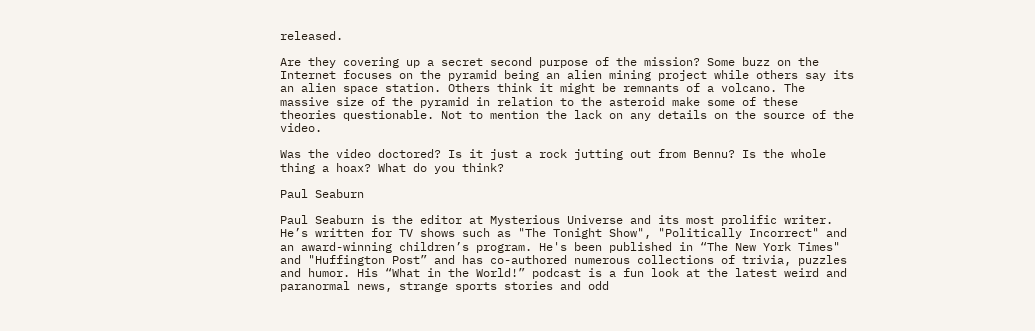released.

Are they covering up a secret second purpose of the mission? Some buzz on the Internet focuses on the pyramid being an alien mining project while others say its an alien space station. Others think it might be remnants of a volcano. The massive size of the pyramid in relation to the asteroid make some of these theories questionable. Not to mention the lack on any details on the source of the video.

Was the video doctored? Is it just a rock jutting out from Bennu? Is the whole thing a hoax? What do you think?

Paul Seaburn

Paul Seaburn is the editor at Mysterious Universe and its most prolific writer. He’s written for TV shows such as "The Tonight Show", "Politically Incorrect" and an award-winning children’s program. He's been published in “The New York Times" and "Huffington Post” and has co-authored numerous collections of trivia, puzzles and humor. His “What in the World!” podcast is a fun look at the latest weird and paranormal news, strange sports stories and odd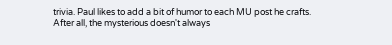trivia. Paul likes to add a bit of humor to each MU post he crafts. After all, the mysterious doesn't always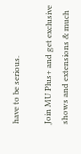have to be serious.

Join MU Plus+ and get exclusive shows and extensions & much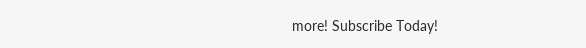more! Subscribe Today!